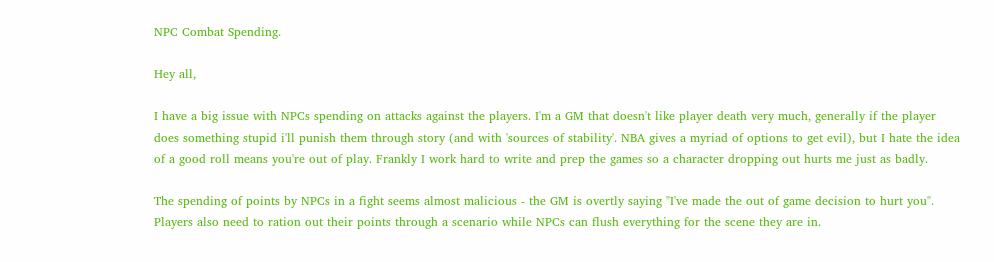NPC Combat Spending.

Hey all,

I have a big issue with NPCs spending on attacks against the players. I'm a GM that doesn't like player death very much, generally if the player does something stupid i'll punish them through story (and with 'sources of stability'. NBA gives a myriad of options to get evil), but I hate the idea of a good roll means you're out of play. Frankly I work hard to write and prep the games so a character dropping out hurts me just as badly.

The spending of points by NPCs in a fight seems almost malicious - the GM is overtly saying "I've made the out of game decision to hurt you". Players also need to ration out their points through a scenario while NPCs can flush everything for the scene they are in.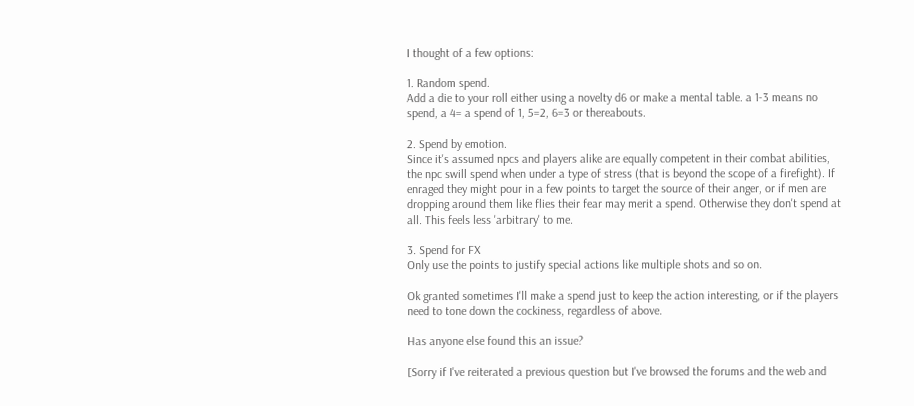I thought of a few options:

1. Random spend.
Add a die to your roll either using a novelty d6 or make a mental table. a 1-3 means no spend, a 4= a spend of 1, 5=2, 6=3 or thereabouts.

2. Spend by emotion.
Since it's assumed npcs and players alike are equally competent in their combat abilities, the npc swill spend when under a type of stress (that is beyond the scope of a firefight). If enraged they might pour in a few points to target the source of their anger, or if men are dropping around them like flies their fear may merit a spend. Otherwise they don't spend at all. This feels less 'arbitrary' to me.

3. Spend for FX
Only use the points to justify special actions like multiple shots and so on.

Ok granted sometimes I'll make a spend just to keep the action interesting, or if the players need to tone down the cockiness, regardless of above.

Has anyone else found this an issue?

[Sorry if I've reiterated a previous question but I've browsed the forums and the web and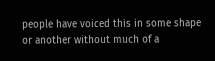people have voiced this in some shape or another without much of a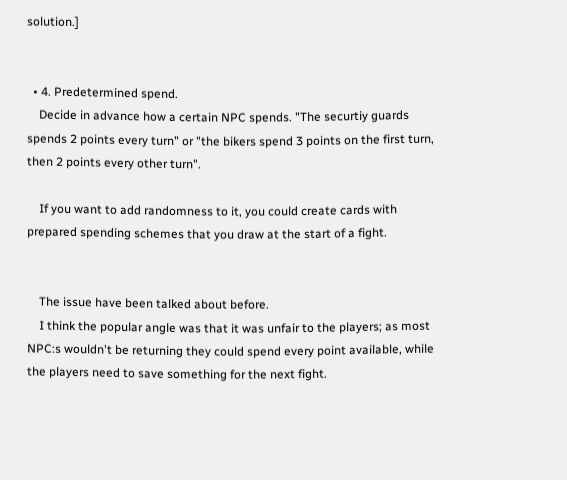solution.]


  • 4. Predetermined spend.
    Decide in advance how a certain NPC spends. "The securtiy guards spends 2 points every turn" or "the bikers spend 3 points on the first turn, then 2 points every other turn".

    If you want to add randomness to it, you could create cards with prepared spending schemes that you draw at the start of a fight.


    The issue have been talked about before.
    I think the popular angle was that it was unfair to the players; as most NPC:s wouldn't be returning they could spend every point available, while the players need to save something for the next fight.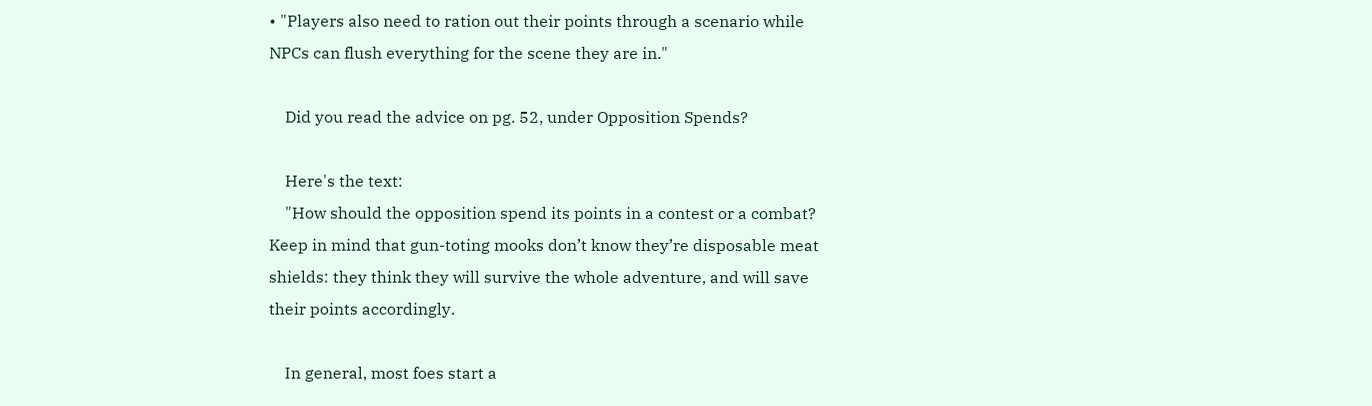• "Players also need to ration out their points through a scenario while NPCs can flush everything for the scene they are in."

    Did you read the advice on pg. 52, under Opposition Spends?

    Here's the text:
    "How should the opposition spend its points in a contest or a combat? Keep in mind that gun-toting mooks don’t know they’re disposable meat shields: they think they will survive the whole adventure, and will save their points accordingly.

    In general, most foes start a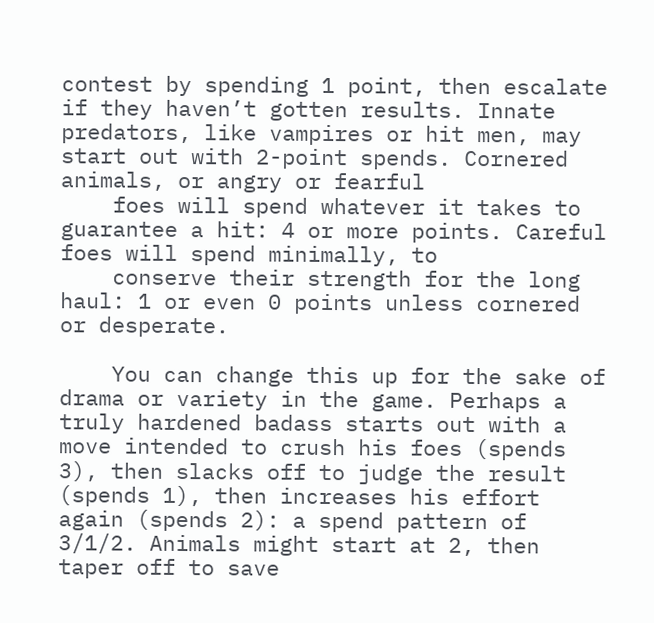contest by spending 1 point, then escalate if they haven’t gotten results. Innate predators, like vampires or hit men, may start out with 2-point spends. Cornered animals, or angry or fearful
    foes will spend whatever it takes to guarantee a hit: 4 or more points. Careful foes will spend minimally, to
    conserve their strength for the long haul: 1 or even 0 points unless cornered or desperate.

    You can change this up for the sake of drama or variety in the game. Perhaps a truly hardened badass starts out with a move intended to crush his foes (spends 3), then slacks off to judge the result (spends 1), then increases his effort again (spends 2): a spend pattern of 3/1/2. Animals might start at 2, then taper off to save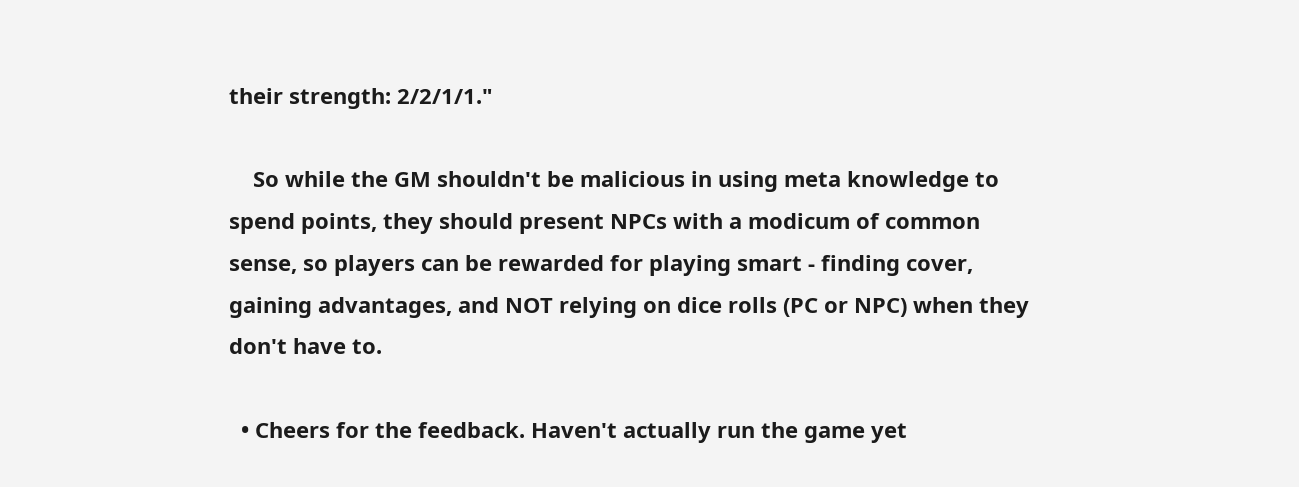their strength: 2/2/1/1."

    So while the GM shouldn't be malicious in using meta knowledge to spend points, they should present NPCs with a modicum of common sense, so players can be rewarded for playing smart - finding cover, gaining advantages, and NOT relying on dice rolls (PC or NPC) when they don't have to.

  • Cheers for the feedback. Haven't actually run the game yet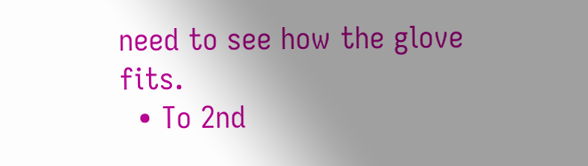need to see how the glove fits.
  • To 2nd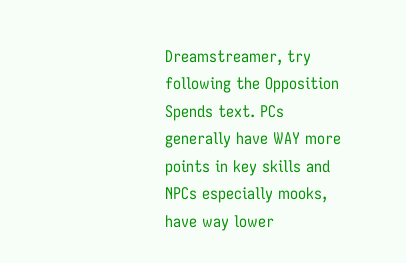Dreamstreamer, try following the Opposition Spends text. PCs generally have WAY more points in key skills and NPCs especially mooks, have way lower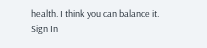health. I think you can balance it.
Sign In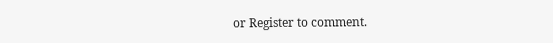or Register to comment.